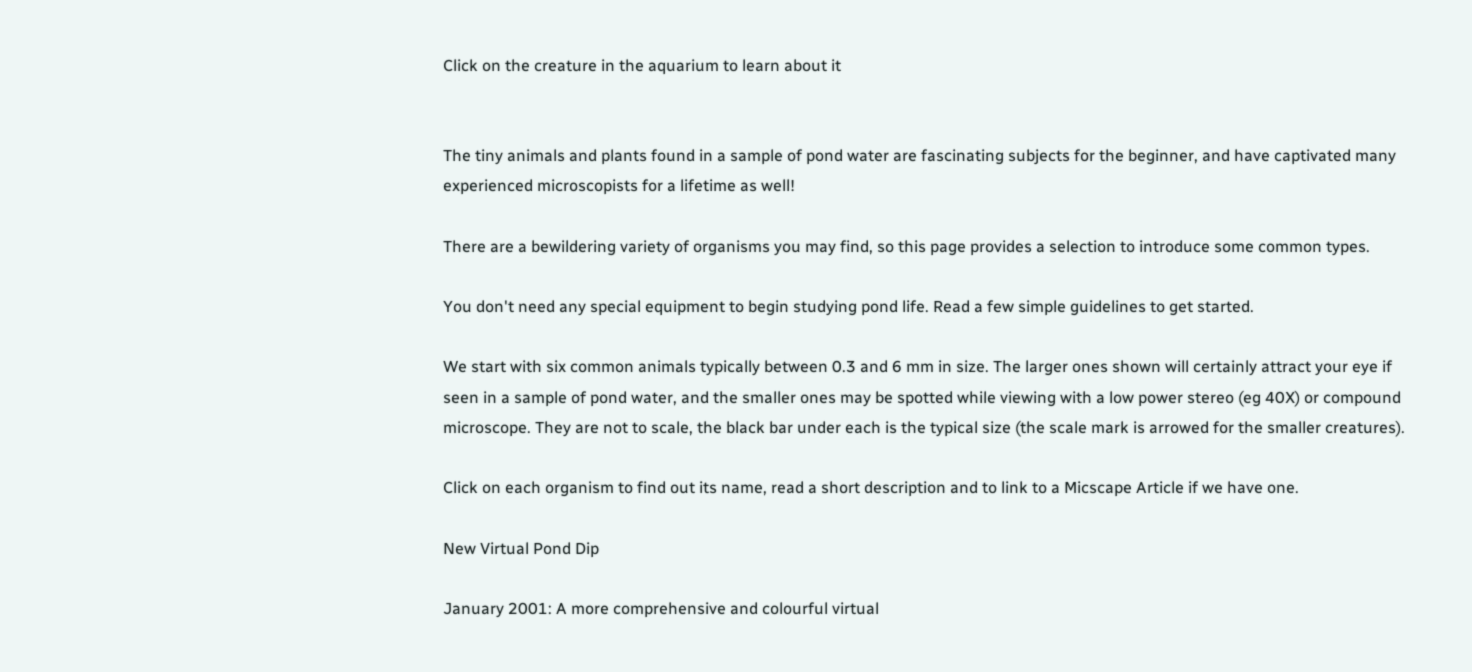Click on the creature in the aquarium to learn about it


The tiny animals and plants found in a sample of pond water are fascinating subjects for the beginner, and have captivated many experienced microscopists for a lifetime as well!

There are a bewildering variety of organisms you may find, so this page provides a selection to introduce some common types.

You don't need any special equipment to begin studying pond life. Read a few simple guidelines to get started.

We start with six common animals typically between 0.3 and 6 mm in size. The larger ones shown will certainly attract your eye if seen in a sample of pond water, and the smaller ones may be spotted while viewing with a low power stereo (eg 40X) or compound microscope. They are not to scale, the black bar under each is the typical size (the scale mark is arrowed for the smaller creatures).

Click on each organism to find out its name, read a short description and to link to a Micscape Article if we have one.

New Virtual Pond Dip

January 2001: A more comprehensive and colourful virtual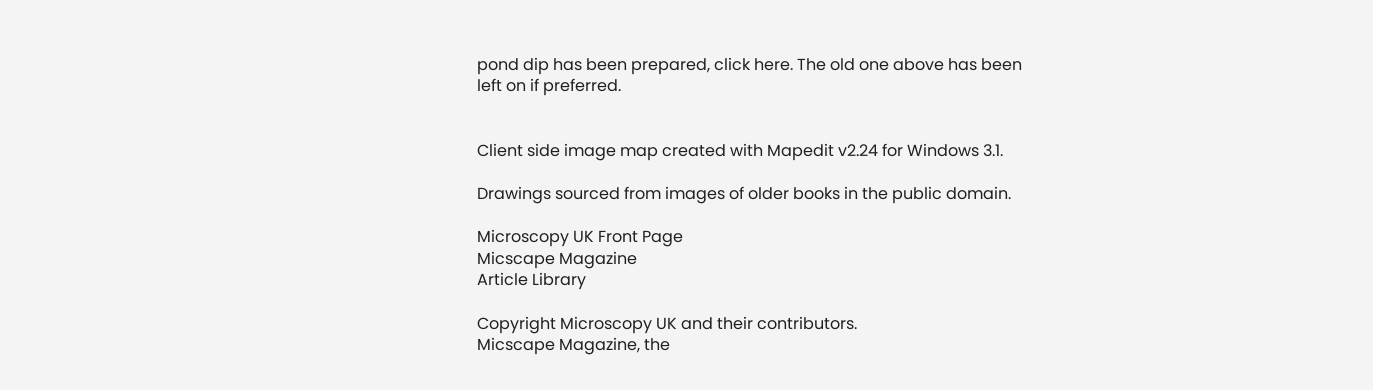pond dip has been prepared, click here. The old one above has been left on if preferred.


Client side image map created with Mapedit v2.24 for Windows 3.1.

Drawings sourced from images of older books in the public domain.

Microscopy UK Front Page
Micscape Magazine
Article Library

Copyright Microscopy UK and their contributors.
Micscape Magazine, the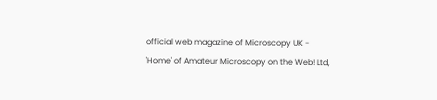official web magazine of Microscopy UK -
'Home' of Amateur Microscopy on the Web! Ltd,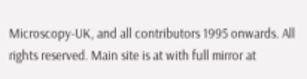Microscopy-UK, and all contributors 1995 onwards. All rights reserved. Main site is at with full mirror at